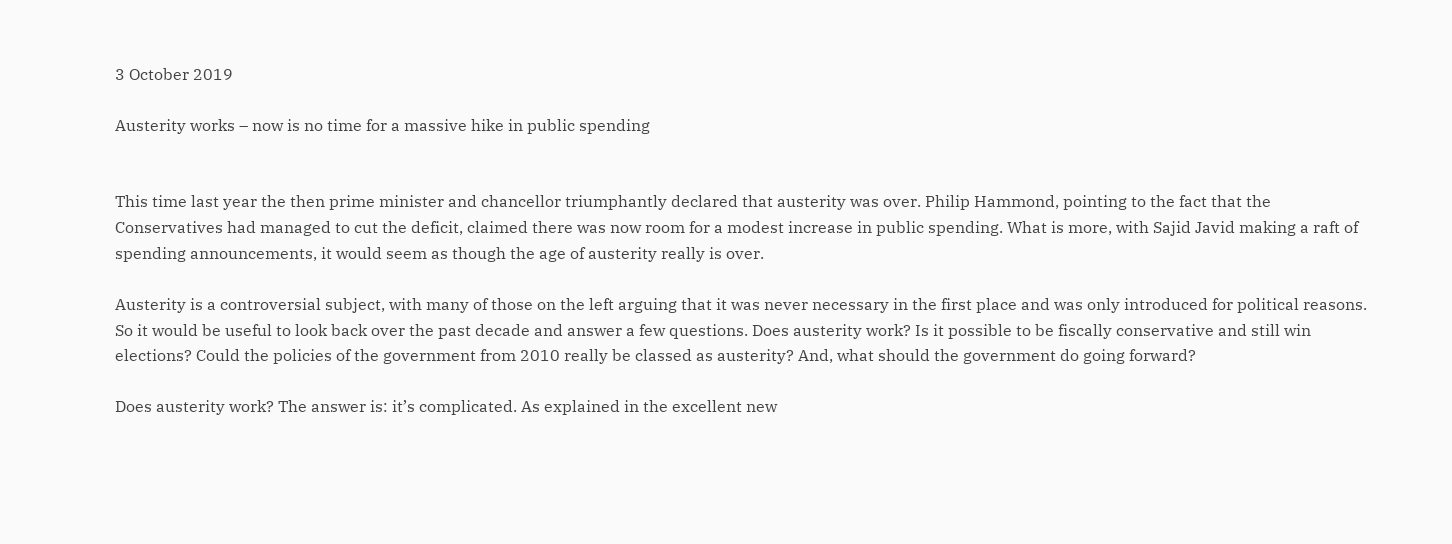3 October 2019

Austerity works – now is no time for a massive hike in public spending


This time last year the then prime minister and chancellor triumphantly declared that austerity was over. Philip Hammond, pointing to the fact that the Conservatives had managed to cut the deficit, claimed there was now room for a modest increase in public spending. What is more, with Sajid Javid making a raft of spending announcements, it would seem as though the age of austerity really is over.

Austerity is a controversial subject, with many of those on the left arguing that it was never necessary in the first place and was only introduced for political reasons. So it would be useful to look back over the past decade and answer a few questions. Does austerity work? Is it possible to be fiscally conservative and still win elections? Could the policies of the government from 2010 really be classed as austerity? And, what should the government do going forward?

Does austerity work? The answer is: it’s complicated. As explained in the excellent new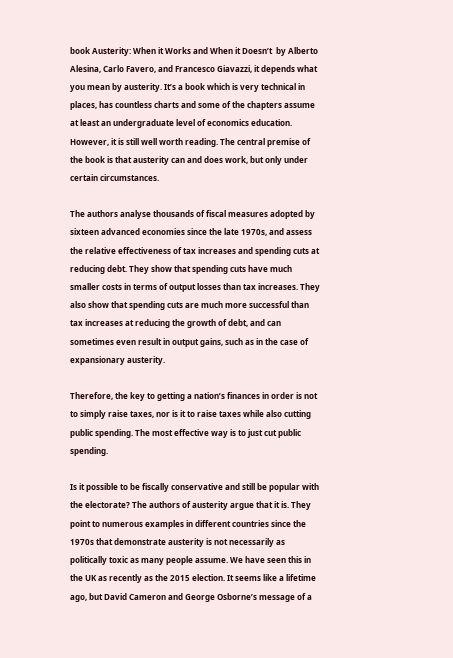book Austerity: When it Works and When it Doesn’t  by Alberto Alesina, Carlo Favero, and Francesco Giavazzi, it depends what you mean by austerity. It’s a book which is very technical in places, has countless charts and some of the chapters assume at least an undergraduate level of economics education. However, it is still well worth reading. The central premise of the book is that austerity can and does work, but only under certain circumstances.

The authors analyse thousands of fiscal measures adopted by sixteen advanced economies since the late 1970s, and assess the relative effectiveness of tax increases and spending cuts at reducing debt. They show that spending cuts have much smaller costs in terms of output losses than tax increases. They also show that spending cuts are much more successful than tax increases at reducing the growth of debt, and can sometimes even result in output gains, such as in the case of expansionary austerity.

Therefore, the key to getting a nation’s finances in order is not to simply raise taxes, nor is it to raise taxes while also cutting public spending. The most effective way is to just cut public spending.

Is it possible to be fiscally conservative and still be popular with the electorate? The authors of austerity argue that it is. They point to numerous examples in different countries since the 1970s that demonstrate austerity is not necessarily as politically toxic as many people assume. We have seen this in the UK as recently as the 2015 election. It seems like a lifetime ago, but David Cameron and George Osborne’s message of a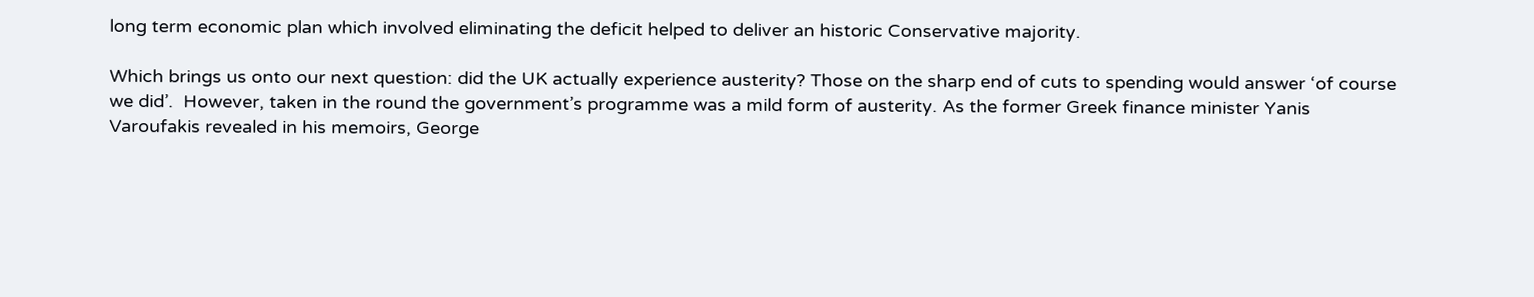long term economic plan which involved eliminating the deficit helped to deliver an historic Conservative majority.

Which brings us onto our next question: did the UK actually experience austerity? Those on the sharp end of cuts to spending would answer ‘of course we did’.  However, taken in the round the government’s programme was a mild form of austerity. As the former Greek finance minister Yanis Varoufakis revealed in his memoirs, George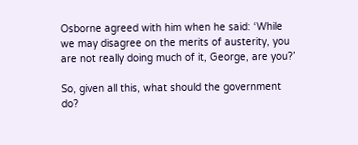Osborne agreed with him when he said: ‘While we may disagree on the merits of austerity, you are not really doing much of it, George, are you?’

So, given all this, what should the government do?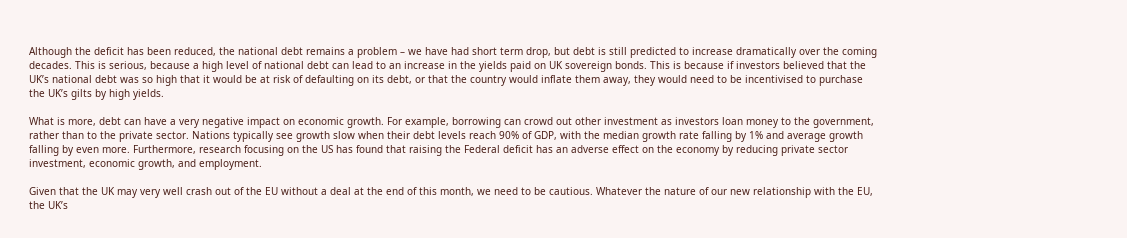Although the deficit has been reduced, the national debt remains a problem – we have had short term drop, but debt is still predicted to increase dramatically over the coming decades. This is serious, because a high level of national debt can lead to an increase in the yields paid on UK sovereign bonds. This is because if investors believed that the UK’s national debt was so high that it would be at risk of defaulting on its debt, or that the country would inflate them away, they would need to be incentivised to purchase the UK’s gilts by high yields.

What is more, debt can have a very negative impact on economic growth. For example, borrowing can crowd out other investment as investors loan money to the government, rather than to the private sector. Nations typically see growth slow when their debt levels reach 90% of GDP, with the median growth rate falling by 1% and average growth falling by even more. Furthermore, research focusing on the US has found that raising the Federal deficit has an adverse effect on the economy by reducing private sector investment, economic growth, and employment.

Given that the UK may very well crash out of the EU without a deal at the end of this month, we need to be cautious. Whatever the nature of our new relationship with the EU, the UK’s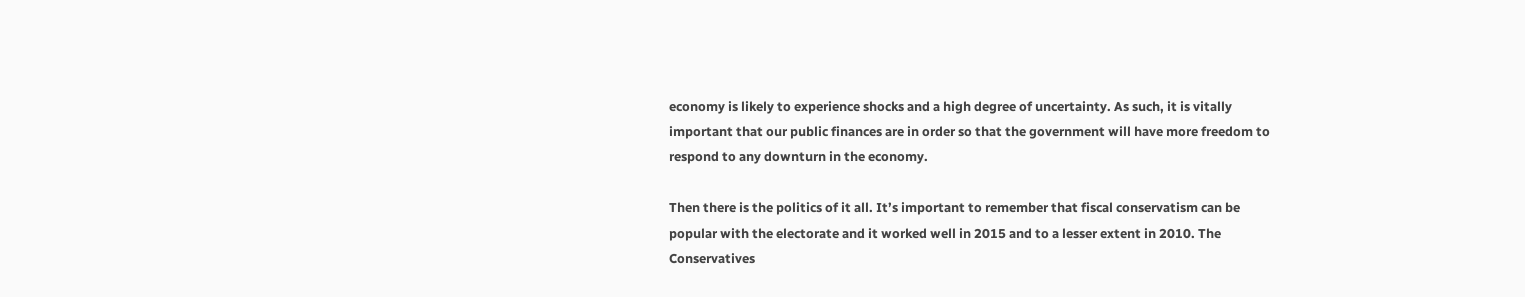economy is likely to experience shocks and a high degree of uncertainty. As such, it is vitally important that our public finances are in order so that the government will have more freedom to respond to any downturn in the economy.

Then there is the politics of it all. It’s important to remember that fiscal conservatism can be popular with the electorate and it worked well in 2015 and to a lesser extent in 2010. The Conservatives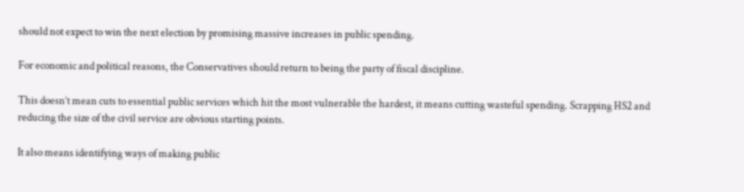should not expect to win the next election by promising massive increases in public spending.

For economic and political reasons, the Conservatives should return to being the party of fiscal discipline.

This doesn’t mean cuts to essential public services which hit the most vulnerable the hardest, it means cutting wasteful spending. Scrapping HS2 and reducing the size of the civil service are obvious starting points.

It also means identifying ways of making public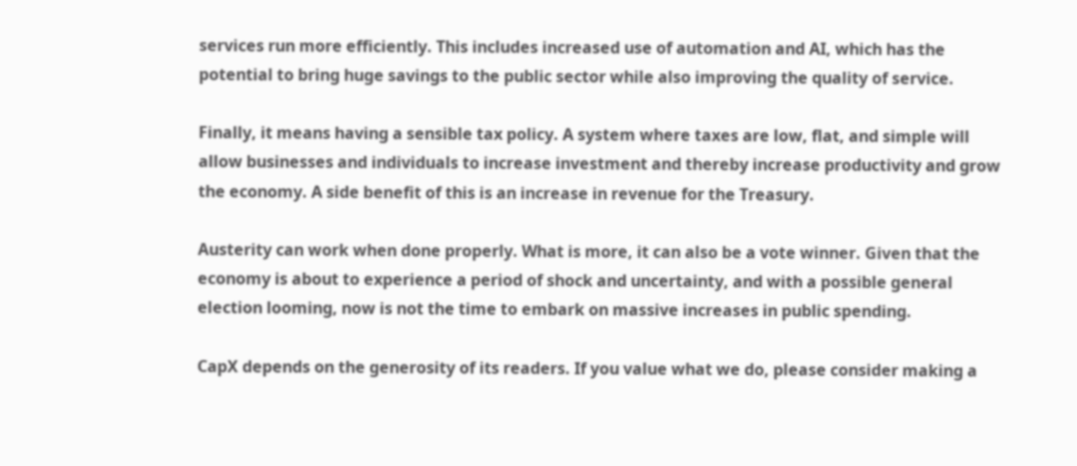services run more efficiently. This includes increased use of automation and AI, which has the potential to bring huge savings to the public sector while also improving the quality of service.

Finally, it means having a sensible tax policy. A system where taxes are low, flat, and simple will allow businesses and individuals to increase investment and thereby increase productivity and grow the economy. A side benefit of this is an increase in revenue for the Treasury.

Austerity can work when done properly. What is more, it can also be a vote winner. Given that the economy is about to experience a period of shock and uncertainty, and with a possible general election looming, now is not the time to embark on massive increases in public spending.

CapX depends on the generosity of its readers. If you value what we do, please consider making a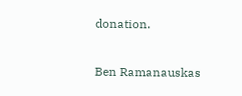donation.

Ben Ramanauskas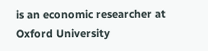is an economic researcher at Oxford University